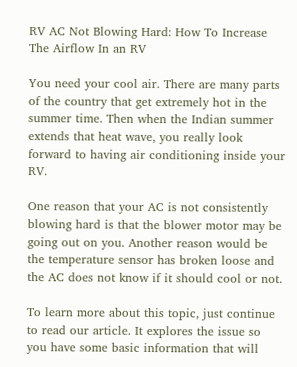RV AC Not Blowing Hard: How To Increase The Airflow In an RV

You need your cool air. There are many parts of the country that get extremely hot in the summer time. Then when the Indian summer extends that heat wave, you really look forward to having air conditioning inside your RV.

One reason that your AC is not consistently blowing hard is that the blower motor may be going out on you. Another reason would be the temperature sensor has broken loose and the AC does not know if it should cool or not.

To learn more about this topic, just continue to read our article. It explores the issue so you have some basic information that will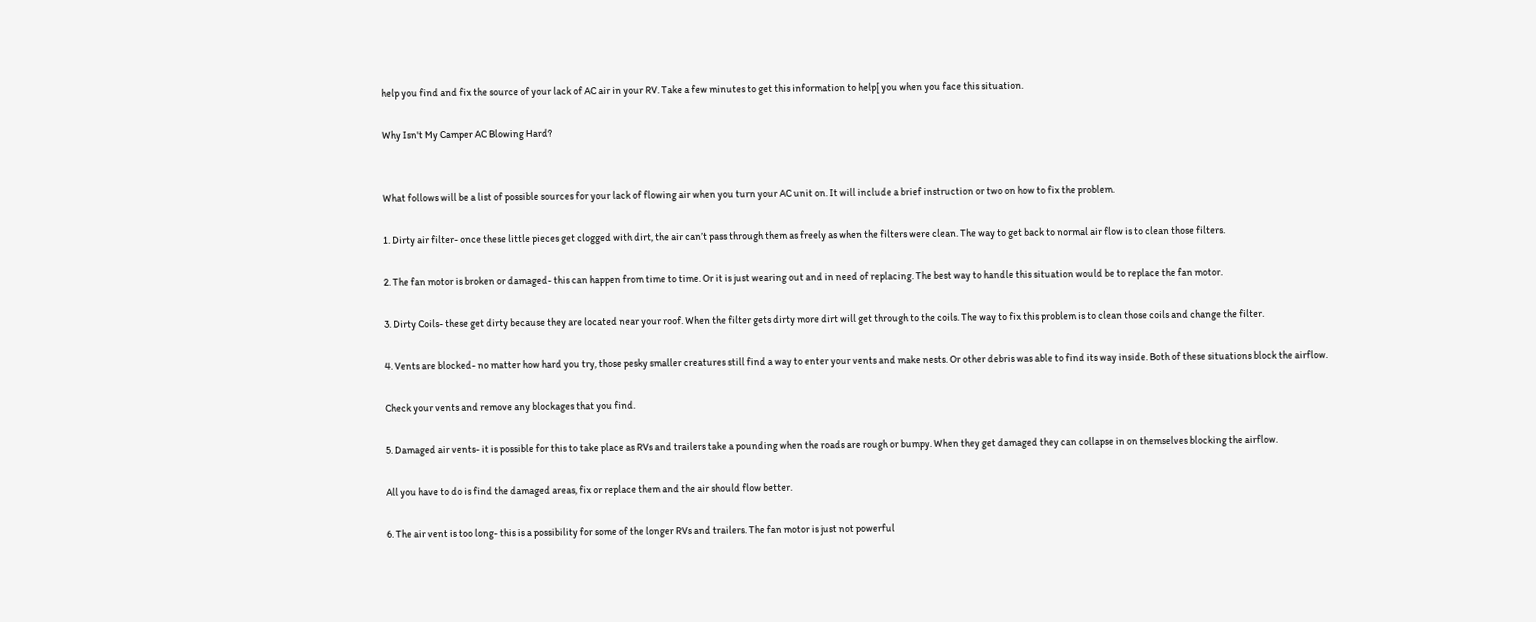help you find and fix the source of your lack of AC air in your RV. Take a few minutes to get this information to help[ you when you face this situation.

Why Isn't My Camper AC Blowing Hard?


What follows will be a list of possible sources for your lack of flowing air when you turn your AC unit on. It will include a brief instruction or two on how to fix the problem.

1. Dirty air filter- once these little pieces get clogged with dirt, the air can’t pass through them as freely as when the filters were clean. The way to get back to normal air flow is to clean those filters.

2. The fan motor is broken or damaged- this can happen from time to time. Or it is just wearing out and in need of replacing. The best way to handle this situation would be to replace the fan motor.

3. Dirty Coils- these get dirty because they are located near your roof. When the filter gets dirty more dirt will get through to the coils. The way to fix this problem is to clean those coils and change the filter.

4. Vents are blocked- no matter how hard you try, those pesky smaller creatures still find a way to enter your vents and make nests. Or other debris was able to find its way inside. Both of these situations block the airflow.

Check your vents and remove any blockages that you find.

5. Damaged air vents- it is possible for this to take place as RVs and trailers take a pounding when the roads are rough or bumpy. When they get damaged they can collapse in on themselves blocking the airflow.

All you have to do is find the damaged areas, fix or replace them and the air should flow better.

6. The air vent is too long- this is a possibility for some of the longer RVs and trailers. The fan motor is just not powerful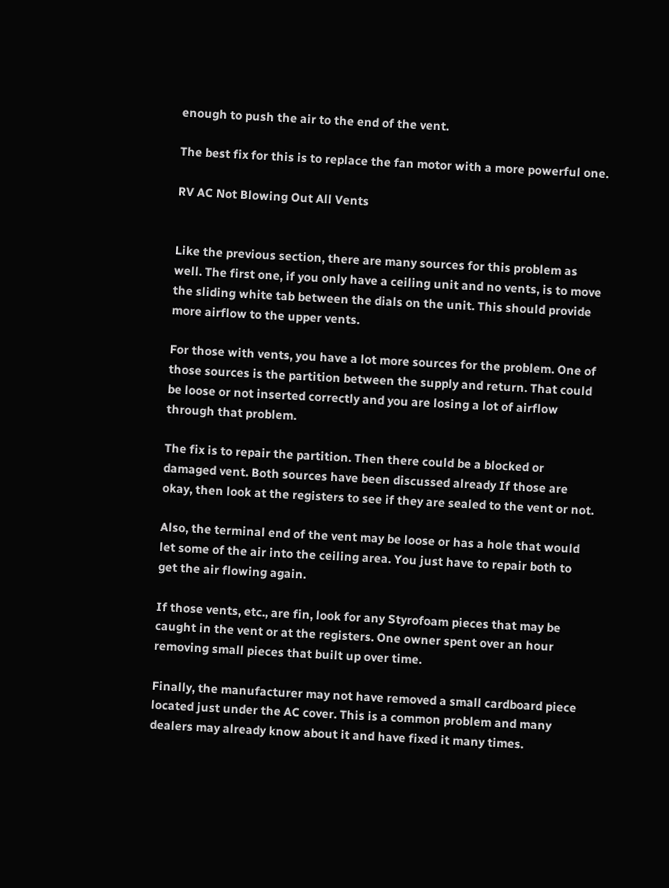enough to push the air to the end of the vent.

The best fix for this is to replace the fan motor with a more powerful one.

RV AC Not Blowing Out All Vents


Like the previous section, there are many sources for this problem as well. The first one, if you only have a ceiling unit and no vents, is to move the sliding white tab between the dials on the unit. This should provide more airflow to the upper vents.

For those with vents, you have a lot more sources for the problem. One of those sources is the partition between the supply and return. That could be loose or not inserted correctly and you are losing a lot of airflow through that problem.

The fix is to repair the partition. Then there could be a blocked or damaged vent. Both sources have been discussed already If those are okay, then look at the registers to see if they are sealed to the vent or not.

Also, the terminal end of the vent may be loose or has a hole that would let some of the air into the ceiling area. You just have to repair both to get the air flowing again.

If those vents, etc., are fin, look for any Styrofoam pieces that may be caught in the vent or at the registers. One owner spent over an hour removing small pieces that built up over time.

Finally, the manufacturer may not have removed a small cardboard piece located just under the AC cover. This is a common problem and many dealers may already know about it and have fixed it many times.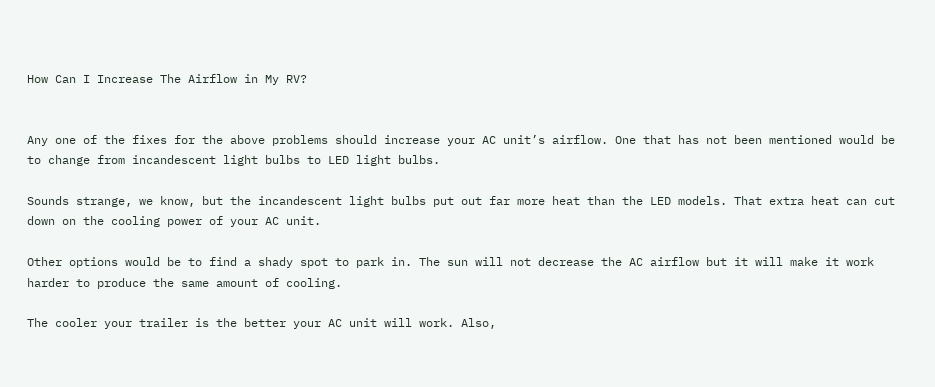How Can I Increase The Airflow in My RV?


Any one of the fixes for the above problems should increase your AC unit’s airflow. One that has not been mentioned would be to change from incandescent light bulbs to LED light bulbs.

Sounds strange, we know, but the incandescent light bulbs put out far more heat than the LED models. That extra heat can cut down on the cooling power of your AC unit.

Other options would be to find a shady spot to park in. The sun will not decrease the AC airflow but it will make it work harder to produce the same amount of cooling.

The cooler your trailer is the better your AC unit will work. Also,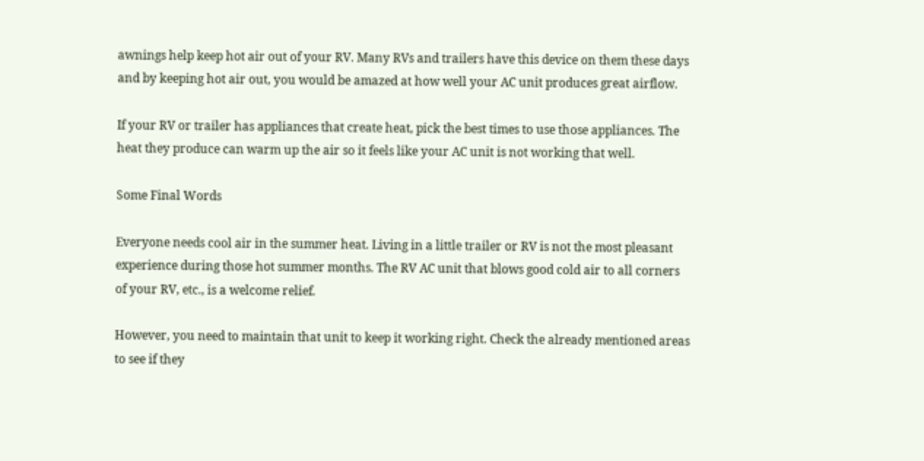awnings help keep hot air out of your RV. Many RVs and trailers have this device on them these days and by keeping hot air out, you would be amazed at how well your AC unit produces great airflow.

If your RV or trailer has appliances that create heat, pick the best times to use those appliances. The heat they produce can warm up the air so it feels like your AC unit is not working that well.

Some Final Words

Everyone needs cool air in the summer heat. Living in a little trailer or RV is not the most pleasant experience during those hot summer months. The RV AC unit that blows good cold air to all corners of your RV, etc., is a welcome relief.

However, you need to maintain that unit to keep it working right. Check the already mentioned areas to see if they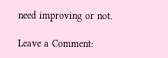need improving or not.

Leave a Comment: